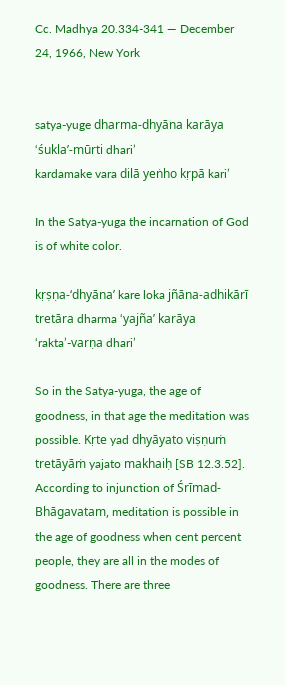Cc. Madhya 20.334-341 — December 24, 1966, New York


satya-yuge dharma-dhyāna karāya ‘śukla’-mūrti dhari’
kardamake vara dilā yeṅho kṛpā kari’

In the Satya-yuga the incarnation of God is of white color.

kṛṣṇa-‘dhyāna’ kare loka jñāna-adhikārī
tretāra dharma ‘yajña’ karāya ‘rakta’-varṇa dhari’

So in the Satya-yuga, the age of goodness, in that age the meditation was possible. Kṛte yad dhyāyato viṣṇuṁ tretāyāṁ yajato makhaiḥ [SB 12.3.52]. According to injunction of Śrīmad-Bhāgavatam, meditation is possible in the age of goodness when cent percent people, they are all in the modes of goodness. There are three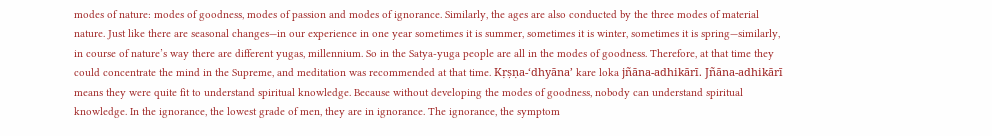modes of nature: modes of goodness, modes of passion and modes of ignorance. Similarly, the ages are also conducted by the three modes of material nature. Just like there are seasonal changes—in our experience in one year sometimes it is summer, sometimes it is winter, sometimes it is spring—similarly, in course of nature’s way there are different yugas, millennium. So in the Satya-yuga people are all in the modes of goodness. Therefore, at that time they could concentrate the mind in the Supreme, and meditation was recommended at that time. Kṛṣṇa-‘dhyāna’ kare loka jñāna-adhikārī. Jñāna-adhikārī means they were quite fit to understand spiritual knowledge. Because without developing the modes of goodness, nobody can understand spiritual knowledge. In the ignorance, the lowest grade of men, they are in ignorance. The ignorance, the symptom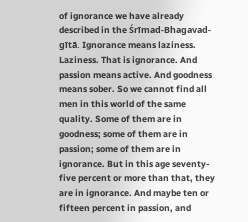of ignorance we have already described in the Śrīmad-Bhagavad-gītā. Ignorance means laziness. Laziness. That is ignorance. And passion means active. And goodness means sober. So we cannot find all men in this world of the same quality. Some of them are in goodness; some of them are in passion; some of them are in ignorance. But in this age seventy-five percent or more than that, they are in ignorance. And maybe ten or fifteen percent in passion, and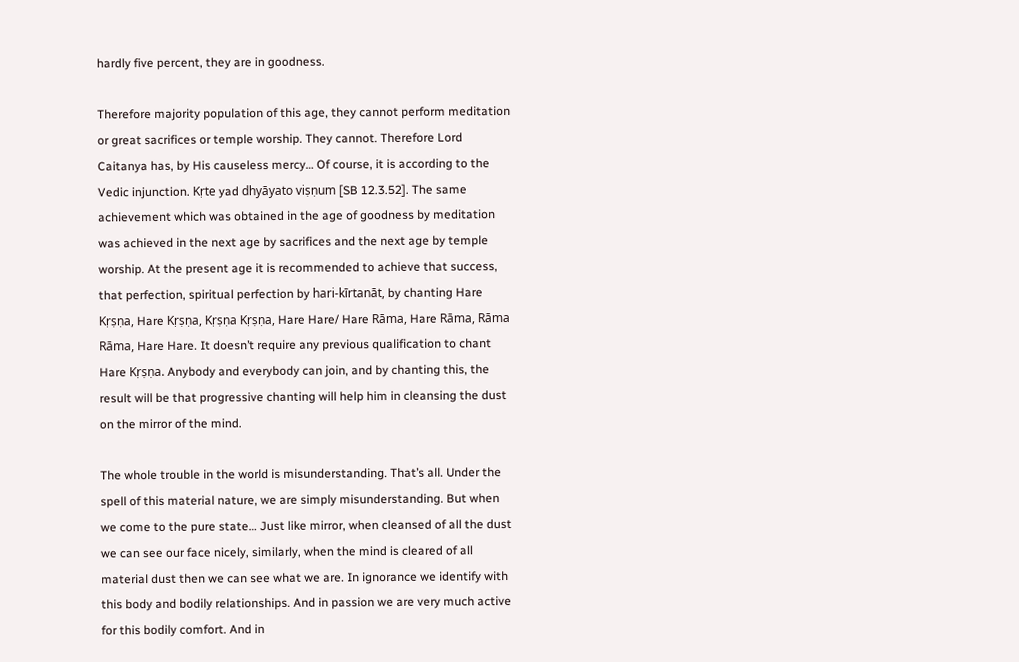hardly five percent, they are in goodness.

Therefore majority population of this age, they cannot perform meditation or great sacrifices or temple worship. They cannot. Therefore Lord Caitanya has, by His causeless mercy… Of course, it is according to the Vedic injunction. Kṛte yad dhyāyato viṣṇum [SB 12.3.52]. The same achievement which was obtained in the age of goodness by meditation was achieved in the next age by sacrifices and the next age by temple worship. At the present age it is recommended to achieve that success, that perfection, spiritual perfection by hari-kīrtanāt, by chanting Hare Kṛṣṇa, Hare Kṛṣṇa, Kṛṣṇa Kṛṣṇa, Hare Hare/ Hare Rāma, Hare Rāma, Rāma Rāma, Hare Hare. It doesn’t require any previous qualification to chant Hare Kṛṣṇa. Anybody and everybody can join, and by chanting this, the result will be that progressive chanting will help him in cleansing the dust on the mirror of the mind.

The whole trouble in the world is misunderstanding. That’s all. Under the spell of this material nature, we are simply misunderstanding. But when we come to the pure state… Just like mirror, when cleansed of all the dust we can see our face nicely, similarly, when the mind is cleared of all material dust then we can see what we are. In ignorance we identify with this body and bodily relationships. And in passion we are very much active for this bodily comfort. And in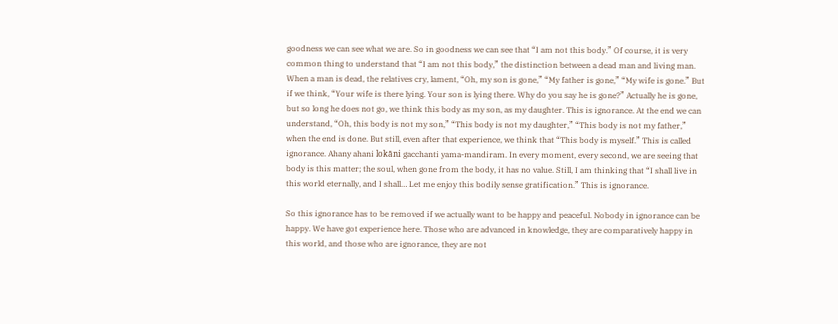goodness we can see what we are. So in goodness we can see that “I am not this body.” Of course, it is very common thing to understand that “I am not this body,” the distinction between a dead man and living man. When a man is dead, the relatives cry, lament, “Oh, my son is gone,” “My father is gone,” “My wife is gone.” But if we think, “Your wife is there lying. Your son is lying there. Why do you say he is gone?” Actually he is gone, but so long he does not go, we think this body as my son, as my daughter. This is ignorance. At the end we can understand, “Oh, this body is not my son,” “This body is not my daughter,” “This body is not my father,” when the end is done. But still, even after that experience, we think that “This body is myself.” This is called ignorance. Ahany ahani lokāni gacchanti yama-mandiram. In every moment, every second, we are seeing that body is this matter; the soul, when gone from the body, it has no value. Still, I am thinking that “I shall live in this world eternally, and I shall… Let me enjoy this bodily sense gratification.” This is ignorance.

So this ignorance has to be removed if we actually want to be happy and peaceful. Nobody in ignorance can be happy. We have got experience here. Those who are advanced in knowledge, they are comparatively happy in this world, and those who are ignorance, they are not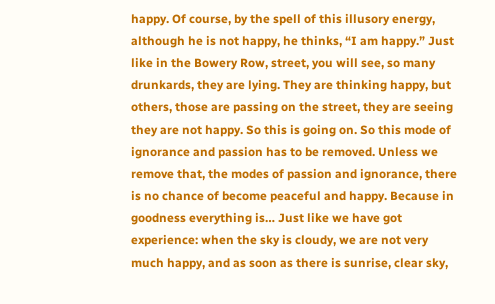happy. Of course, by the spell of this illusory energy, although he is not happy, he thinks, “I am happy.” Just like in the Bowery Row, street, you will see, so many drunkards, they are lying. They are thinking happy, but others, those are passing on the street, they are seeing they are not happy. So this is going on. So this mode of ignorance and passion has to be removed. Unless we remove that, the modes of passion and ignorance, there is no chance of become peaceful and happy. Because in goodness everything is… Just like we have got experience: when the sky is cloudy, we are not very much happy, and as soon as there is sunrise, clear sky,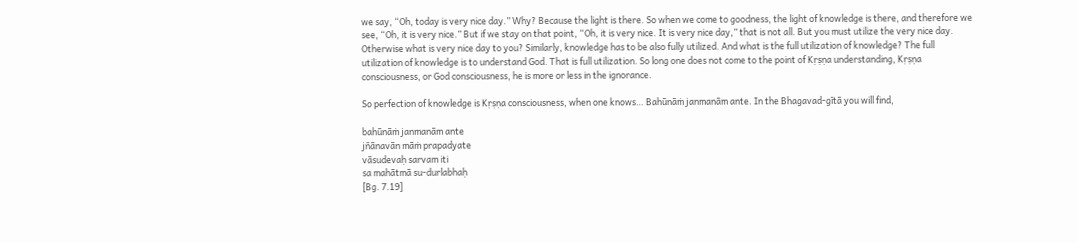we say, “Oh, today is very nice day.” Why? Because the light is there. So when we come to goodness, the light of knowledge is there, and therefore we see, “Oh, it is very nice.” But if we stay on that point, “Oh, it is very nice. It is very nice day,” that is not all. But you must utilize the very nice day. Otherwise what is very nice day to you? Similarly, knowledge has to be also fully utilized. And what is the full utilization of knowledge? The full utilization of knowledge is to understand God. That is full utilization. So long one does not come to the point of Kṛṣṇa understanding, Kṛṣṇa consciousness, or God consciousness, he is more or less in the ignorance.

So perfection of knowledge is Kṛṣṇa consciousness, when one knows… Bahūnāṁ janmanām ante. In the Bhagavad-gītā you will find,

bahūnāṁ janmanām ante
jñānavān māṁ prapadyate
vāsudevaḥ sarvam iti
sa mahātmā su-durlabhaḥ
[Bg. 7.19]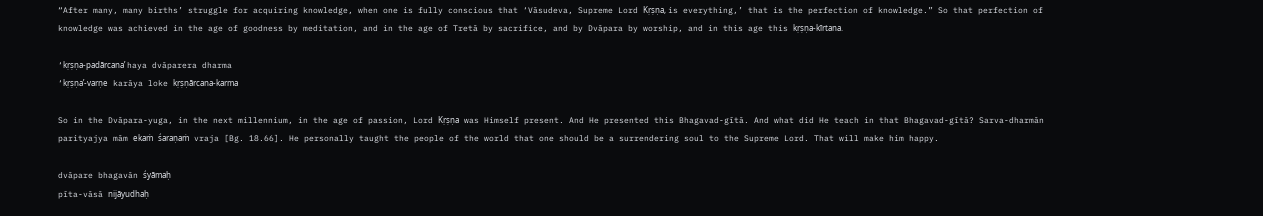“After many, many births’ struggle for acquiring knowledge, when one is fully conscious that ‘Vāsudeva, Supreme Lord Kṛṣṇa, is everything,’ that is the perfection of knowledge.” So that perfection of knowledge was achieved in the age of goodness by meditation, and in the age of Tretā by sacrifice, and by Dvāpara by worship, and in this age this kṛṣṇa-kīrtana.

‘kṛṣṇa-padārcana’ haya dvāparera dharma
‘kṛṣṇa’-varṇe karāya loke kṛṣṇārcana-karma

So in the Dvāpara-yuga, in the next millennium, in the age of passion, Lord Kṛṣṇa was Himself present. And He presented this Bhagavad-gītā. And what did He teach in that Bhagavad-gītā? Sarva-dharmān parityajya mām ekaṁ śaraṇaṁ vraja [Bg. 18.66]. He personally taught the people of the world that one should be a surrendering soul to the Supreme Lord. That will make him happy.

dvāpare bhagavān śyāmaḥ
pīta-vāsā nijāyudhaḥ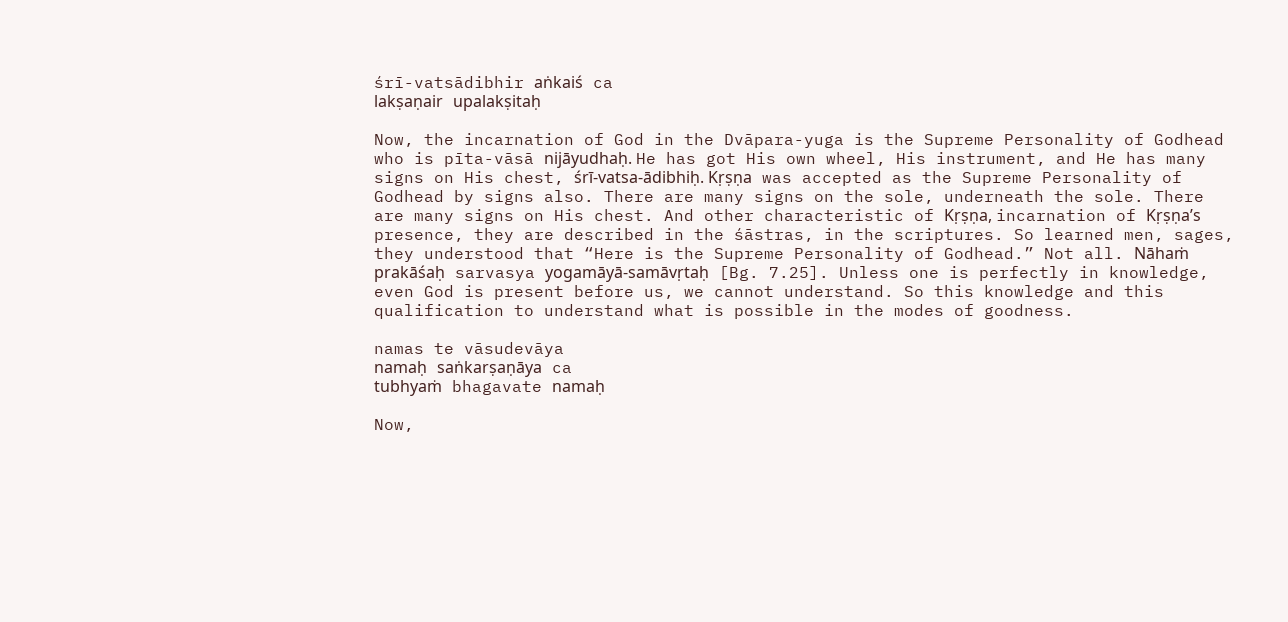śrī-vatsādibhir aṅkaiś ca
lakṣaṇair upalakṣitaḥ

Now, the incarnation of God in the Dvāpara-yuga is the Supreme Personality of Godhead who is pīta-vāsā nijāyudhaḥ. He has got His own wheel, His instrument, and He has many signs on His chest, śrī-vatsa-ādibhiḥ. Kṛṣṇa was accepted as the Supreme Personality of Godhead by signs also. There are many signs on the sole, underneath the sole. There are many signs on His chest. And other characteristic of Kṛṣṇa, incarnation of Kṛṣṇa’s presence, they are described in the śāstras, in the scriptures. So learned men, sages, they understood that “Here is the Supreme Personality of Godhead.” Not all. Nāhaṁ prakāśaḥ sarvasya yogamāyā-samāvṛtaḥ [Bg. 7.25]. Unless one is perfectly in knowledge, even God is present before us, we cannot understand. So this knowledge and this qualification to understand what is possible in the modes of goodness.

namas te vāsudevāya
namaḥ saṅkarṣaṇāya ca
tubhyaṁ bhagavate namaḥ

Now,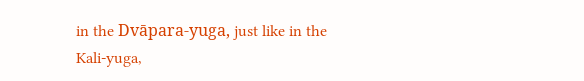in the Dvāpara-yuga, just like in the Kali-yuga,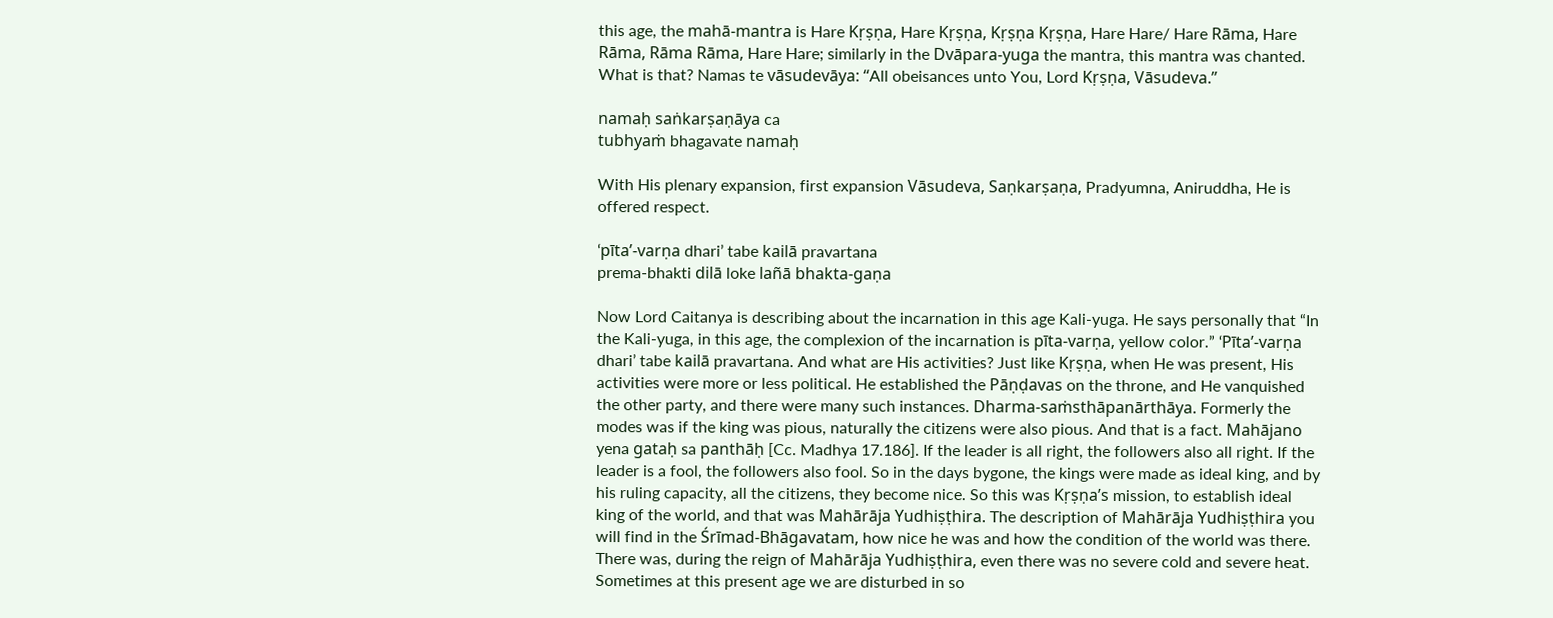this age, the mahā-mantra is Hare Kṛṣṇa, Hare Kṛṣṇa, Kṛṣṇa Kṛṣṇa, Hare Hare/ Hare Rāma, Hare Rāma, Rāma Rāma, Hare Hare; similarly in the Dvāpara-yuga the mantra, this mantra was chanted. What is that? Namas te vāsudevāya: “All obeisances unto You, Lord Kṛṣṇa, Vāsudeva.”

namaḥ saṅkarṣaṇāya ca
tubhyaṁ bhagavate namaḥ

With His plenary expansion, first expansion Vāsudeva, Saṇkarṣaṇa, Pradyumna, Aniruddha, He is offered respect.

‘pīta’-varṇa dhari’ tabe kailā pravartana
prema-bhakti dilā loke lañā bhakta-gaṇa

Now Lord Caitanya is describing about the incarnation in this age Kali-yuga. He says personally that “In the Kali-yuga, in this age, the complexion of the incarnation is pīta-varṇa, yellow color.” ‘Pīta’-varṇa dhari’ tabe kailā pravartana. And what are His activities? Just like Kṛṣṇa, when He was present, His activities were more or less political. He established the Pāṇḍavas on the throne, and He vanquished the other party, and there were many such instances. Dharma-saṁsthāpanārthāya. Formerly the modes was if the king was pious, naturally the citizens were also pious. And that is a fact. Mahājano yena gataḥ sa panthāḥ [Cc. Madhya 17.186]. If the leader is all right, the followers also all right. If the leader is a fool, the followers also fool. So in the days bygone, the kings were made as ideal king, and by his ruling capacity, all the citizens, they become nice. So this was Kṛṣṇa’s mission, to establish ideal king of the world, and that was Mahārāja Yudhiṣṭhira. The description of Mahārāja Yudhiṣṭhira you will find in the Śrīmad-Bhāgavatam, how nice he was and how the condition of the world was there. There was, during the reign of Mahārāja Yudhiṣṭhira, even there was no severe cold and severe heat. Sometimes at this present age we are disturbed in so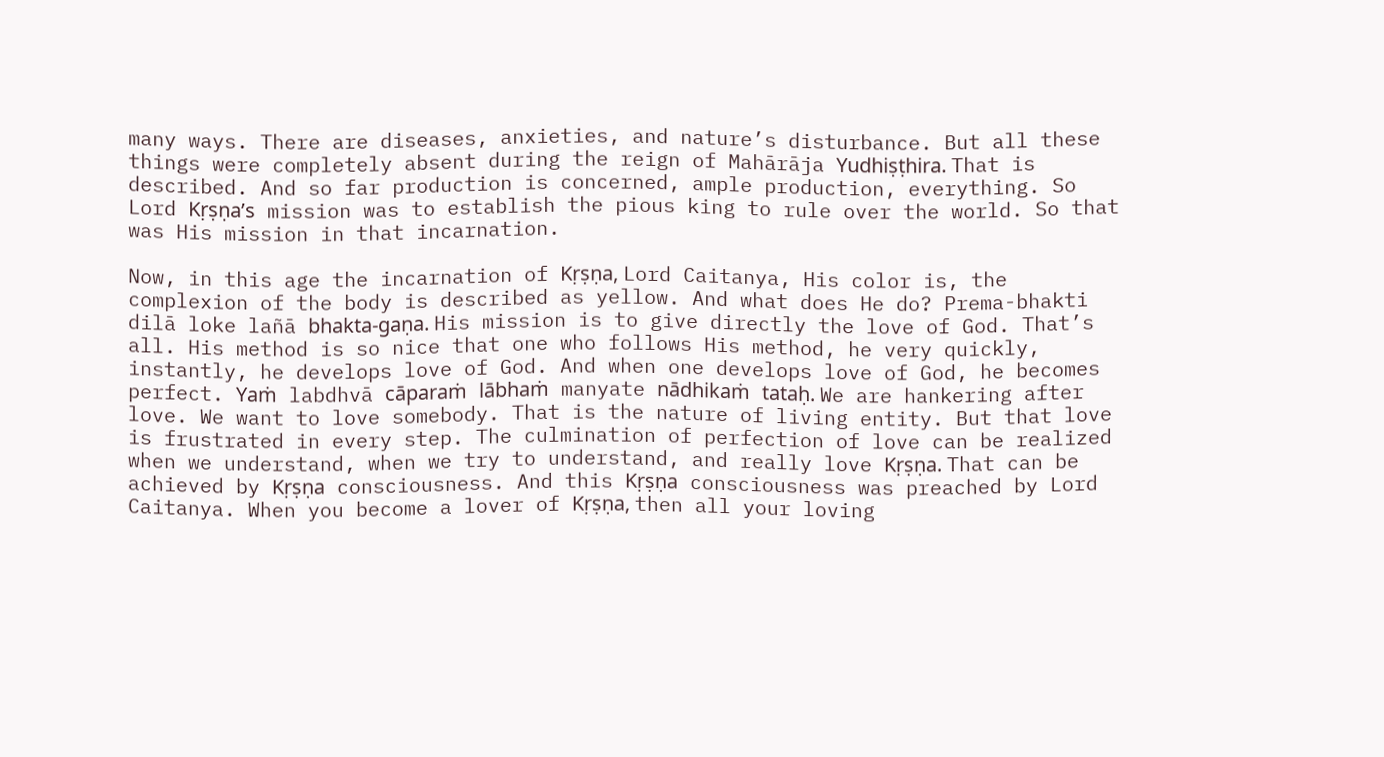many ways. There are diseases, anxieties, and nature’s disturbance. But all these things were completely absent during the reign of Mahārāja Yudhiṣṭhira. That is described. And so far production is concerned, ample production, everything. So Lord Kṛṣṇa’s mission was to establish the pious king to rule over the world. So that was His mission in that incarnation.

Now, in this age the incarnation of Kṛṣṇa, Lord Caitanya, His color is, the complexion of the body is described as yellow. And what does He do? Prema-bhakti dilā loke lañā bhakta-gaṇa. His mission is to give directly the love of God. That’s all. His method is so nice that one who follows His method, he very quickly, instantly, he develops love of God. And when one develops love of God, he becomes perfect. Yaṁ labdhvā cāparaṁ lābhaṁ manyate nādhikaṁ tataḥ. We are hankering after love. We want to love somebody. That is the nature of living entity. But that love is frustrated in every step. The culmination of perfection of love can be realized when we understand, when we try to understand, and really love Kṛṣṇa. That can be achieved by Kṛṣṇa consciousness. And this Kṛṣṇa consciousness was preached by Lord Caitanya. When you become a lover of Kṛṣṇa, then all your loving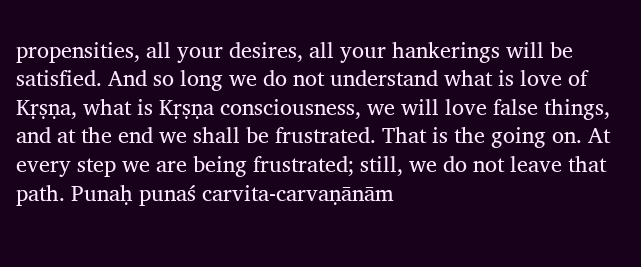propensities, all your desires, all your hankerings will be satisfied. And so long we do not understand what is love of Kṛṣṇa, what is Kṛṣṇa consciousness, we will love false things, and at the end we shall be frustrated. That is the going on. At every step we are being frustrated; still, we do not leave that path. Punaḥ punaś carvita-carvaṇānām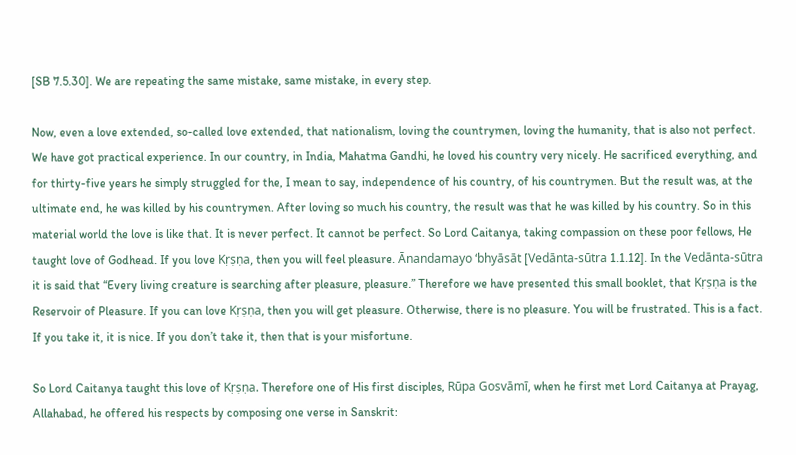[SB 7.5.30]. We are repeating the same mistake, same mistake, in every step.

Now, even a love extended, so-called love extended, that nationalism, loving the countrymen, loving the humanity, that is also not perfect. We have got practical experience. In our country, in India, Mahatma Gandhi, he loved his country very nicely. He sacrificed everything, and for thirty-five years he simply struggled for the, I mean to say, independence of his country, of his countrymen. But the result was, at the ultimate end, he was killed by his countrymen. After loving so much his country, the result was that he was killed by his country. So in this material world the love is like that. It is never perfect. It cannot be perfect. So Lord Caitanya, taking compassion on these poor fellows, He taught love of Godhead. If you love Kṛṣṇa, then you will feel pleasure. Ānandamayo ‘bhyāsāt [Vedānta-sūtra 1.1.12]. In the Vedānta-sūtra it is said that “Every living creature is searching after pleasure, pleasure.” Therefore we have presented this small booklet, that Kṛṣṇa is the Reservoir of Pleasure. If you can love Kṛṣṇa, then you will get pleasure. Otherwise, there is no pleasure. You will be frustrated. This is a fact. If you take it, it is nice. If you don’t take it, then that is your misfortune.

So Lord Caitanya taught this love of Kṛṣṇa. Therefore one of His first disciples, Rūpa Gosvāmī, when he first met Lord Caitanya at Prayag, Allahabad, he offered his respects by composing one verse in Sanskrit: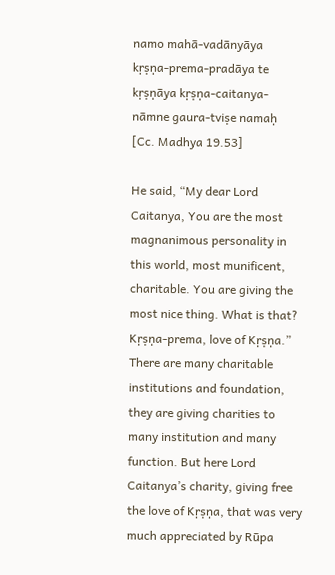namo mahā-vadānyāya
kṛṣṇa-prema-pradāya te
kṛṣṇāya kṛṣṇa-caitanya-
nāmne gaura-tviṣe namaḥ
[Cc. Madhya 19.53]

He said, “My dear Lord Caitanya, You are the most magnanimous personality in this world, most munificent, charitable. You are giving the most nice thing. What is that? Kṛṣṇa-prema, love of Kṛṣṇa.” There are many charitable institutions and foundation, they are giving charities to many institution and many function. But here Lord Caitanya’s charity, giving free the love of Kṛṣṇa, that was very much appreciated by Rūpa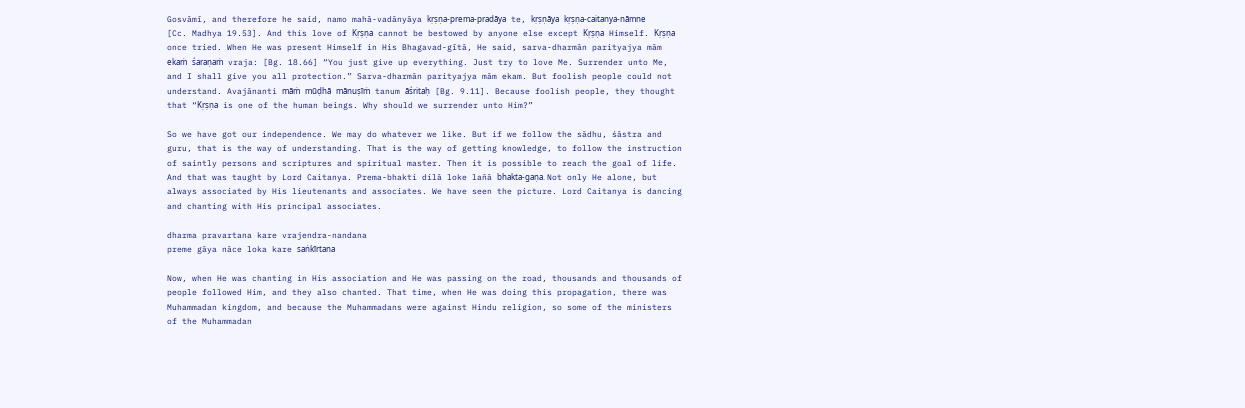Gosvāmī, and therefore he said, namo mahā-vadānyāya kṛṣṇa-prema-pradāya te, kṛṣṇāya kṛṣṇa-caitanya-nāmne [Cc. Madhya 19.53]. And this love of Kṛṣṇa cannot be bestowed by anyone else except Kṛṣṇa Himself. Kṛṣṇa once tried. When He was present Himself in His Bhagavad-gītā, He said, sarva-dharmān parityajya mām ekaṁ śaraṇaṁ vraja: [Bg. 18.66] “You just give up everything. Just try to love Me. Surrender unto Me, and I shall give you all protection.” Sarva-dharmān parityajya mām ekam. But foolish people could not understand. Avajānanti māṁ mūḍhā mānuṣīṁ tanum āśritaḥ [Bg. 9.11]. Because foolish people, they thought that “Kṛṣṇa is one of the human beings. Why should we surrender unto Him?”

So we have got our independence. We may do whatever we like. But if we follow the sādhu, śāstra and guru, that is the way of understanding. That is the way of getting knowledge, to follow the instruction of saintly persons and scriptures and spiritual master. Then it is possible to reach the goal of life. And that was taught by Lord Caitanya. Prema-bhakti dilā loke lañā bhakta-gaṇa. Not only He alone, but always associated by His lieutenants and associates. We have seen the picture. Lord Caitanya is dancing and chanting with His principal associates.

dharma pravartana kare vrajendra-nandana
preme gāya nāce loka kare saṅkīrtana

Now, when He was chanting in His association and He was passing on the road, thousands and thousands of people followed Him, and they also chanted. That time, when He was doing this propagation, there was Muhammadan kingdom, and because the Muhammadans were against Hindu religion, so some of the ministers of the Muhammadan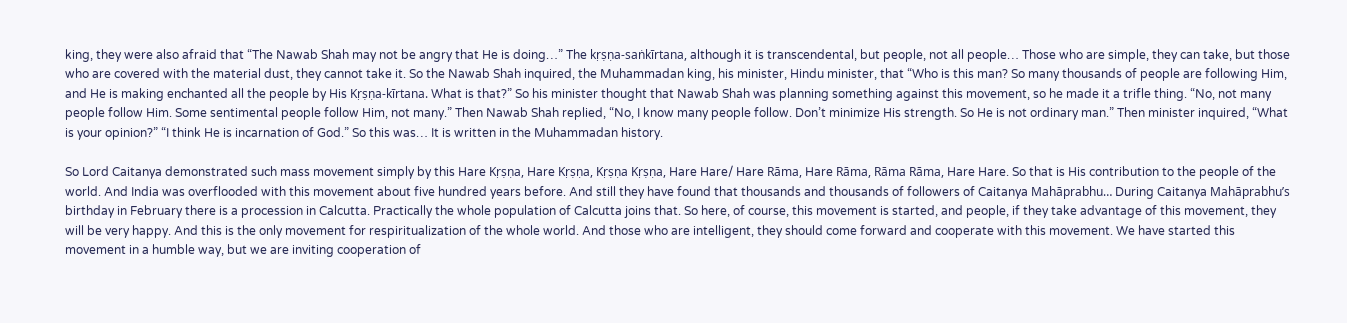king, they were also afraid that “The Nawab Shah may not be angry that He is doing…” The kṛṣṇa-saṅkīrtana, although it is transcendental, but people, not all people… Those who are simple, they can take, but those who are covered with the material dust, they cannot take it. So the Nawab Shah inquired, the Muhammadan king, his minister, Hindu minister, that “Who is this man? So many thousands of people are following Him, and He is making enchanted all the people by His Kṛṣṇa-kīrtana. What is that?” So his minister thought that Nawab Shah was planning something against this movement, so he made it a trifle thing. “No, not many people follow Him. Some sentimental people follow Him, not many.” Then Nawab Shah replied, “No, I know many people follow. Don’t minimize His strength. So He is not ordinary man.” Then minister inquired, “What is your opinion?” “I think He is incarnation of God.” So this was… It is written in the Muhammadan history.

So Lord Caitanya demonstrated such mass movement simply by this Hare Kṛṣṇa, Hare Kṛṣṇa, Kṛṣṇa Kṛṣṇa, Hare Hare/ Hare Rāma, Hare Rāma, Rāma Rāma, Hare Hare. So that is His contribution to the people of the world. And India was overflooded with this movement about five hundred years before. And still they have found that thousands and thousands of followers of Caitanya Mahāprabhu… During Caitanya Mahāprabhu’s birthday in February there is a procession in Calcutta. Practically the whole population of Calcutta joins that. So here, of course, this movement is started, and people, if they take advantage of this movement, they will be very happy. And this is the only movement for respiritualization of the whole world. And those who are intelligent, they should come forward and cooperate with this movement. We have started this movement in a humble way, but we are inviting cooperation of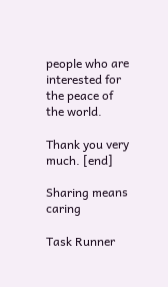people who are interested for the peace of the world.

Thank you very much. [end]

Sharing means caring

Task Runner